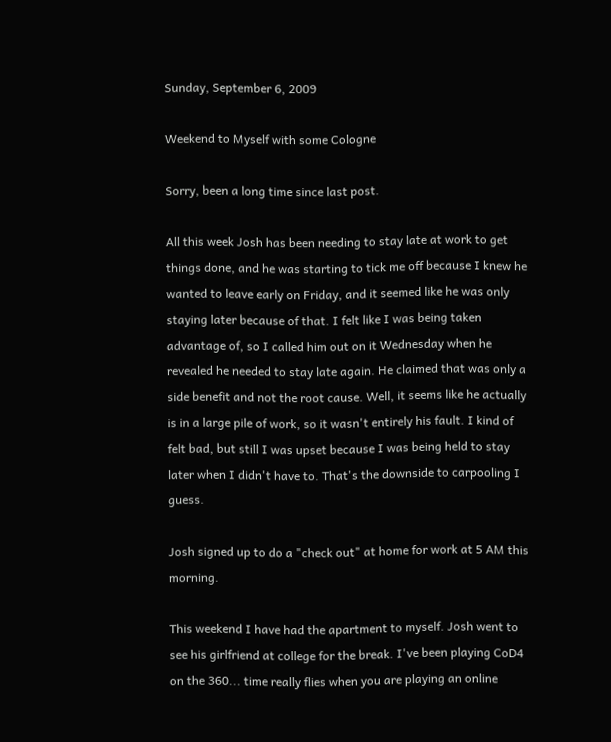Sunday, September 6, 2009

Weekend to Myself with some Cologne

Sorry, been a long time since last post.

All this week Josh has been needing to stay late at work to get things done, and he was starting to tick me off because I knew he wanted to leave early on Friday, and it seemed like he was only staying later because of that. I felt like I was being taken advantage of, so I called him out on it Wednesday when he revealed he needed to stay late again. He claimed that was only a side benefit and not the root cause. Well, it seems like he actually is in a large pile of work, so it wasn't entirely his fault. I kind of felt bad, but still I was upset because I was being held to stay later when I didn't have to. That's the downside to carpooling I guess.

Josh signed up to do a "check out" at home for work at 5 AM this morning.

This weekend I have had the apartment to myself. Josh went to see his girlfriend at college for the break. I've been playing CoD4 on the 360... time really flies when you are playing an online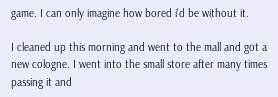game. I can only imagine how bored i'd be without it.

I cleaned up this morning and went to the mall and got a new cologne. I went into the small store after many times passing it and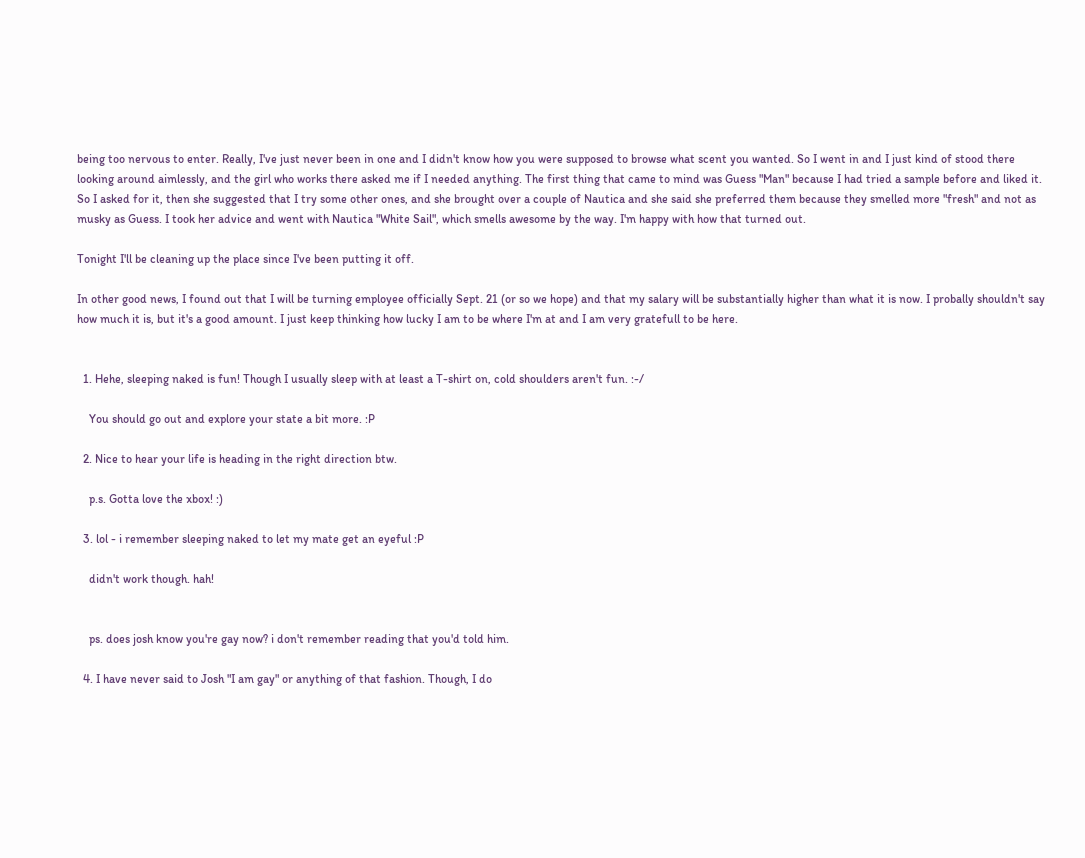being too nervous to enter. Really, I've just never been in one and I didn't know how you were supposed to browse what scent you wanted. So I went in and I just kind of stood there looking around aimlessly, and the girl who works there asked me if I needed anything. The first thing that came to mind was Guess "Man" because I had tried a sample before and liked it. So I asked for it, then she suggested that I try some other ones, and she brought over a couple of Nautica and she said she preferred them because they smelled more "fresh" and not as musky as Guess. I took her advice and went with Nautica "White Sail", which smells awesome by the way. I'm happy with how that turned out.

Tonight I'll be cleaning up the place since I've been putting it off.

In other good news, I found out that I will be turning employee officially Sept. 21 (or so we hope) and that my salary will be substantially higher than what it is now. I probally shouldn't say how much it is, but it's a good amount. I just keep thinking how lucky I am to be where I'm at and I am very gratefull to be here.


  1. Hehe, sleeping naked is fun! Though I usually sleep with at least a T-shirt on, cold shoulders aren't fun. :-/

    You should go out and explore your state a bit more. :P

  2. Nice to hear your life is heading in the right direction btw.

    p.s. Gotta love the xbox! :)

  3. lol - i remember sleeping naked to let my mate get an eyeful :P

    didn't work though. hah!


    ps. does josh know you're gay now? i don't remember reading that you'd told him.

  4. I have never said to Josh "I am gay" or anything of that fashion. Though, I do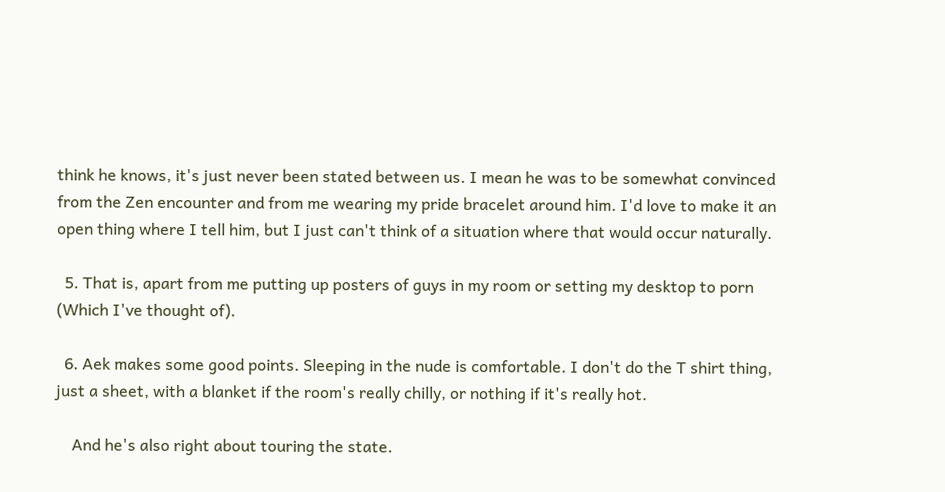think he knows, it's just never been stated between us. I mean he was to be somewhat convinced from the Zen encounter and from me wearing my pride bracelet around him. I'd love to make it an open thing where I tell him, but I just can't think of a situation where that would occur naturally.

  5. That is, apart from me putting up posters of guys in my room or setting my desktop to porn (Which I've thought of).

  6. Aek makes some good points. Sleeping in the nude is comfortable. I don't do the T shirt thing, just a sheet, with a blanket if the room's really chilly, or nothing if it's really hot.

    And he's also right about touring the state.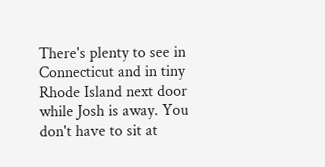There's plenty to see in Connecticut and in tiny Rhode Island next door while Josh is away. You don't have to sit at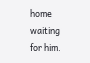home waiting for him.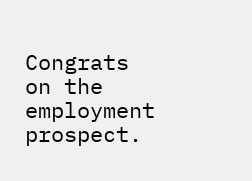Congrats on the employment prospect.